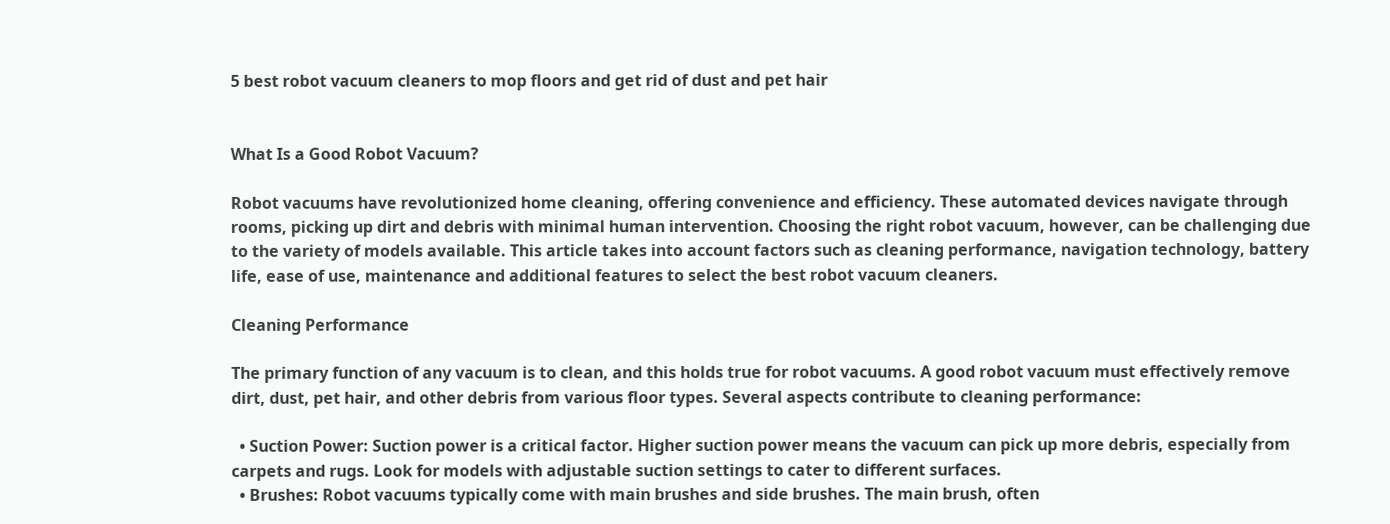5 best robot vacuum cleaners to mop floors and get rid of dust and pet hair


What Is a Good Robot Vacuum?

Robot vacuums have revolutionized home cleaning, offering convenience and efficiency. These automated devices navigate through rooms, picking up dirt and debris with minimal human intervention. Choosing the right robot vacuum, however, can be challenging due to the variety of models available. This article takes into account factors such as cleaning performance, navigation technology, battery life, ease of use, maintenance and additional features to select the best robot vacuum cleaners.

Cleaning Performance

The primary function of any vacuum is to clean, and this holds true for robot vacuums. A good robot vacuum must effectively remove dirt, dust, pet hair, and other debris from various floor types. Several aspects contribute to cleaning performance:

  • Suction Power: Suction power is a critical factor. Higher suction power means the vacuum can pick up more debris, especially from carpets and rugs. Look for models with adjustable suction settings to cater to different surfaces.
  • Brushes: Robot vacuums typically come with main brushes and side brushes. The main brush, often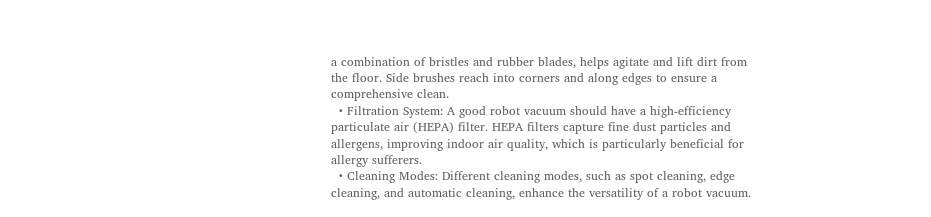a combination of bristles and rubber blades, helps agitate and lift dirt from the floor. Side brushes reach into corners and along edges to ensure a comprehensive clean.
  • Filtration System: A good robot vacuum should have a high-efficiency particulate air (HEPA) filter. HEPA filters capture fine dust particles and allergens, improving indoor air quality, which is particularly beneficial for allergy sufferers.
  • Cleaning Modes: Different cleaning modes, such as spot cleaning, edge cleaning, and automatic cleaning, enhance the versatility of a robot vacuum.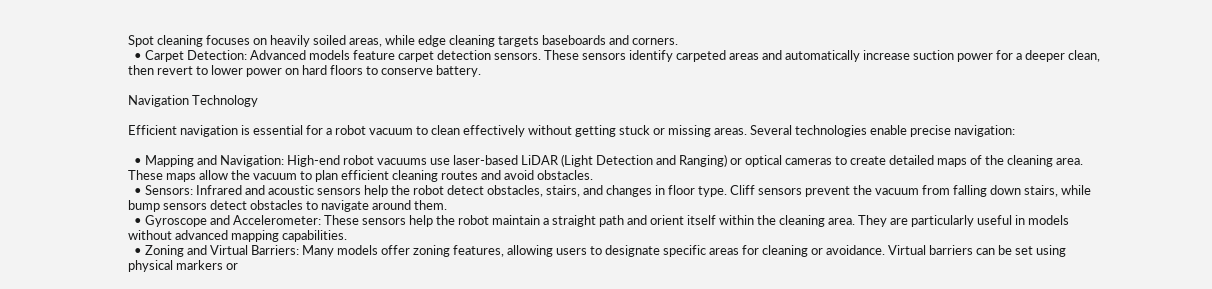Spot cleaning focuses on heavily soiled areas, while edge cleaning targets baseboards and corners.
  • Carpet Detection: Advanced models feature carpet detection sensors. These sensors identify carpeted areas and automatically increase suction power for a deeper clean, then revert to lower power on hard floors to conserve battery.

Navigation Technology

Efficient navigation is essential for a robot vacuum to clean effectively without getting stuck or missing areas. Several technologies enable precise navigation:

  • Mapping and Navigation: High-end robot vacuums use laser-based LiDAR (Light Detection and Ranging) or optical cameras to create detailed maps of the cleaning area. These maps allow the vacuum to plan efficient cleaning routes and avoid obstacles.
  • Sensors: Infrared and acoustic sensors help the robot detect obstacles, stairs, and changes in floor type. Cliff sensors prevent the vacuum from falling down stairs, while bump sensors detect obstacles to navigate around them.
  • Gyroscope and Accelerometer: These sensors help the robot maintain a straight path and orient itself within the cleaning area. They are particularly useful in models without advanced mapping capabilities.
  • Zoning and Virtual Barriers: Many models offer zoning features, allowing users to designate specific areas for cleaning or avoidance. Virtual barriers can be set using physical markers or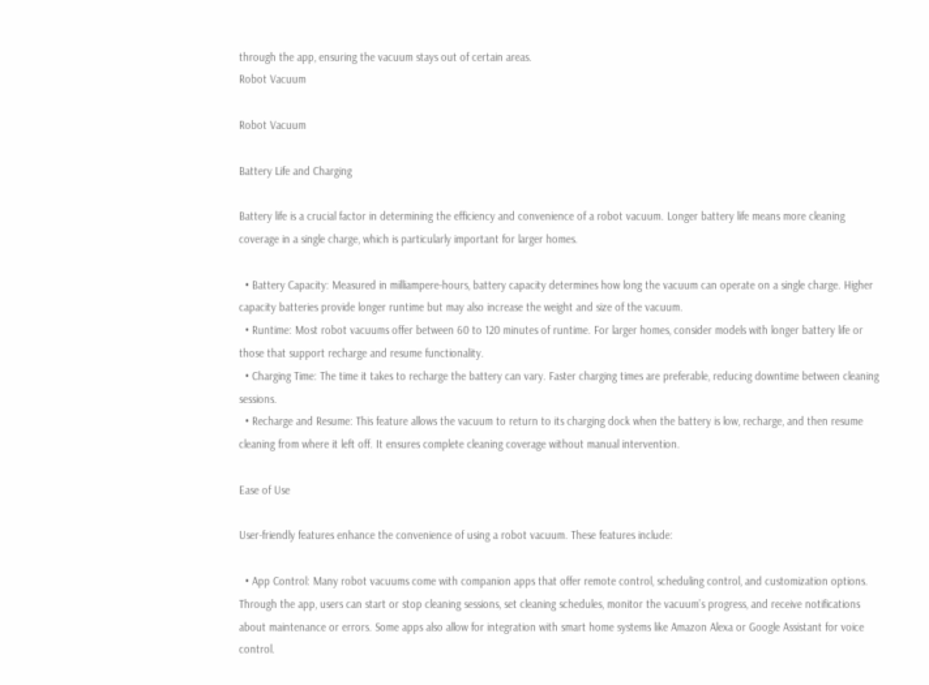through the app, ensuring the vacuum stays out of certain areas.
Robot Vacuum

Robot Vacuum

Battery Life and Charging

Battery life is a crucial factor in determining the efficiency and convenience of a robot vacuum. Longer battery life means more cleaning coverage in a single charge, which is particularly important for larger homes.

  • Battery Capacity: Measured in milliampere-hours, battery capacity determines how long the vacuum can operate on a single charge. Higher capacity batteries provide longer runtime but may also increase the weight and size of the vacuum.
  • Runtime: Most robot vacuums offer between 60 to 120 minutes of runtime. For larger homes, consider models with longer battery life or those that support recharge and resume functionality.
  • Charging Time: The time it takes to recharge the battery can vary. Faster charging times are preferable, reducing downtime between cleaning sessions.
  • Recharge and Resume: This feature allows the vacuum to return to its charging dock when the battery is low, recharge, and then resume cleaning from where it left off. It ensures complete cleaning coverage without manual intervention.

Ease of Use

User-friendly features enhance the convenience of using a robot vacuum. These features include:

  • App Control: Many robot vacuums come with companion apps that offer remote control, scheduling control, and customization options. Through the app, users can start or stop cleaning sessions, set cleaning schedules, monitor the vacuum’s progress, and receive notifications about maintenance or errors. Some apps also allow for integration with smart home systems like Amazon Alexa or Google Assistant for voice control.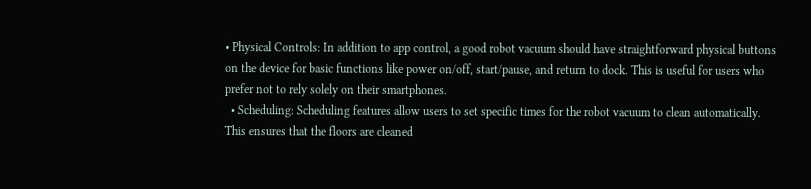• Physical Controls: In addition to app control, a good robot vacuum should have straightforward physical buttons on the device for basic functions like power on/off, start/pause, and return to dock. This is useful for users who prefer not to rely solely on their smartphones.
  • Scheduling: Scheduling features allow users to set specific times for the robot vacuum to clean automatically. This ensures that the floors are cleaned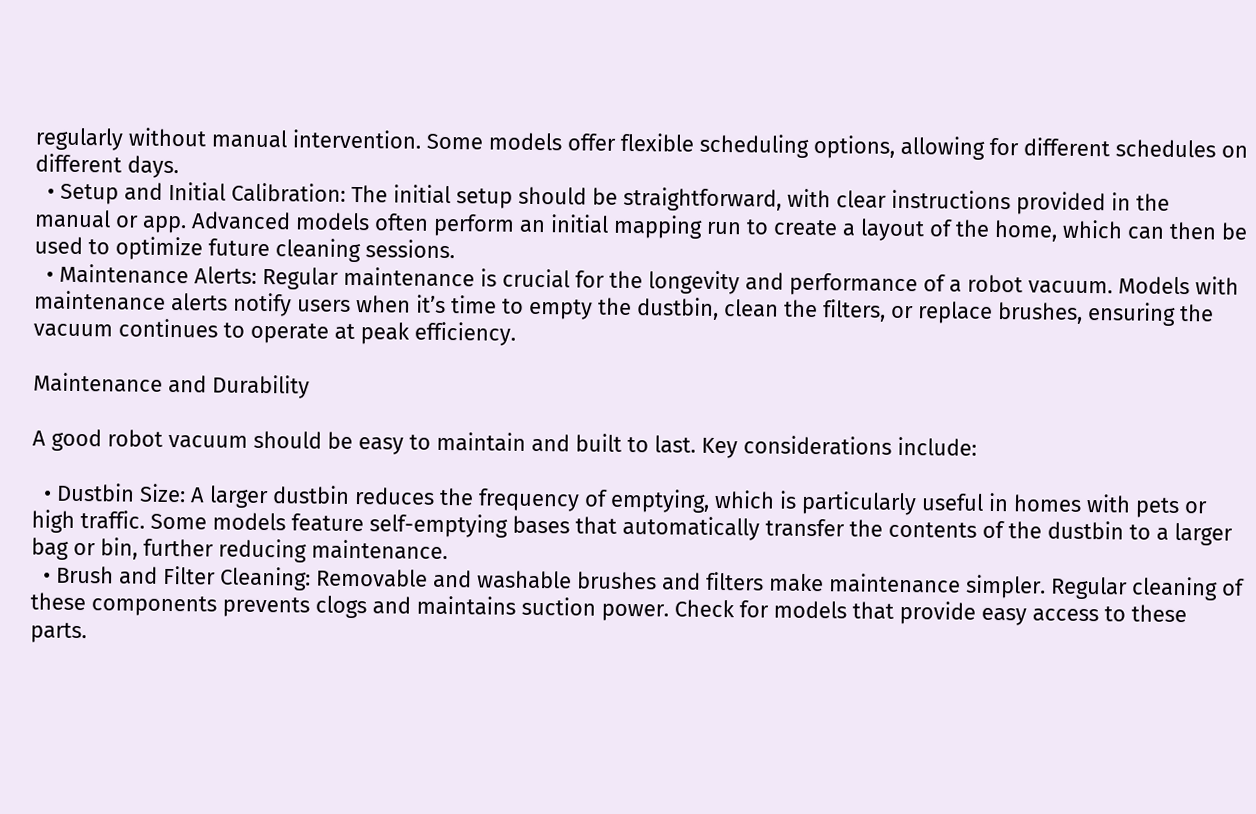regularly without manual intervention. Some models offer flexible scheduling options, allowing for different schedules on different days.
  • Setup and Initial Calibration: The initial setup should be straightforward, with clear instructions provided in the manual or app. Advanced models often perform an initial mapping run to create a layout of the home, which can then be used to optimize future cleaning sessions.
  • Maintenance Alerts: Regular maintenance is crucial for the longevity and performance of a robot vacuum. Models with maintenance alerts notify users when it’s time to empty the dustbin, clean the filters, or replace brushes, ensuring the vacuum continues to operate at peak efficiency.

Maintenance and Durability

A good robot vacuum should be easy to maintain and built to last. Key considerations include:

  • Dustbin Size: A larger dustbin reduces the frequency of emptying, which is particularly useful in homes with pets or high traffic. Some models feature self-emptying bases that automatically transfer the contents of the dustbin to a larger bag or bin, further reducing maintenance.
  • Brush and Filter Cleaning: Removable and washable brushes and filters make maintenance simpler. Regular cleaning of these components prevents clogs and maintains suction power. Check for models that provide easy access to these parts.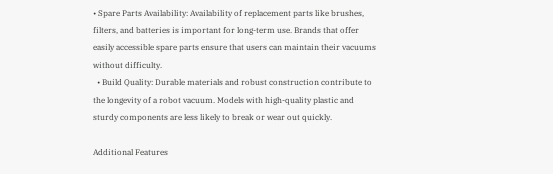• Spare Parts Availability: Availability of replacement parts like brushes, filters, and batteries is important for long-term use. Brands that offer easily accessible spare parts ensure that users can maintain their vacuums without difficulty.
  • Build Quality: Durable materials and robust construction contribute to the longevity of a robot vacuum. Models with high-quality plastic and sturdy components are less likely to break or wear out quickly.

Additional Features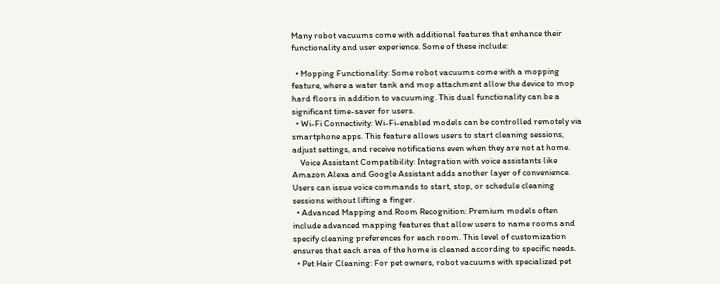Many robot vacuums come with additional features that enhance their functionality and user experience. Some of these include:

  • Mopping Functionality: Some robot vacuums come with a mopping feature, where a water tank and mop attachment allow the device to mop hard floors in addition to vacuuming. This dual functionality can be a significant time-saver for users.
  • Wi-Fi Connectivity: Wi-Fi-enabled models can be controlled remotely via smartphone apps. This feature allows users to start cleaning sessions, adjust settings, and receive notifications even when they are not at home.
    Voice Assistant Compatibility: Integration with voice assistants like Amazon Alexa and Google Assistant adds another layer of convenience. Users can issue voice commands to start, stop, or schedule cleaning sessions without lifting a finger.
  • Advanced Mapping and Room Recognition: Premium models often include advanced mapping features that allow users to name rooms and specify cleaning preferences for each room. This level of customization ensures that each area of the home is cleaned according to specific needs.
  • Pet Hair Cleaning: For pet owners, robot vacuums with specialized pet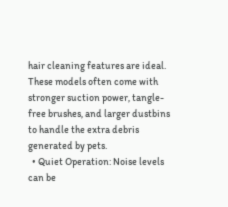hair cleaning features are ideal. These models often come with stronger suction power, tangle-free brushes, and larger dustbins to handle the extra debris generated by pets.
  • Quiet Operation: Noise levels can be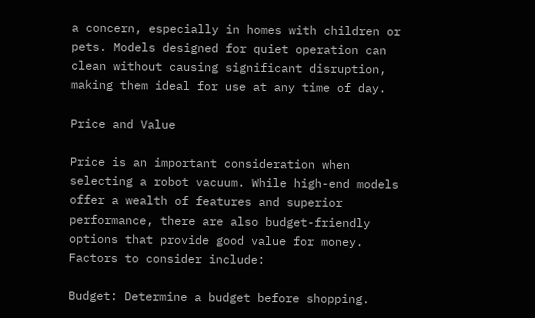a concern, especially in homes with children or pets. Models designed for quiet operation can clean without causing significant disruption, making them ideal for use at any time of day.

Price and Value

Price is an important consideration when selecting a robot vacuum. While high-end models offer a wealth of features and superior performance, there are also budget-friendly options that provide good value for money. Factors to consider include:

Budget: Determine a budget before shopping.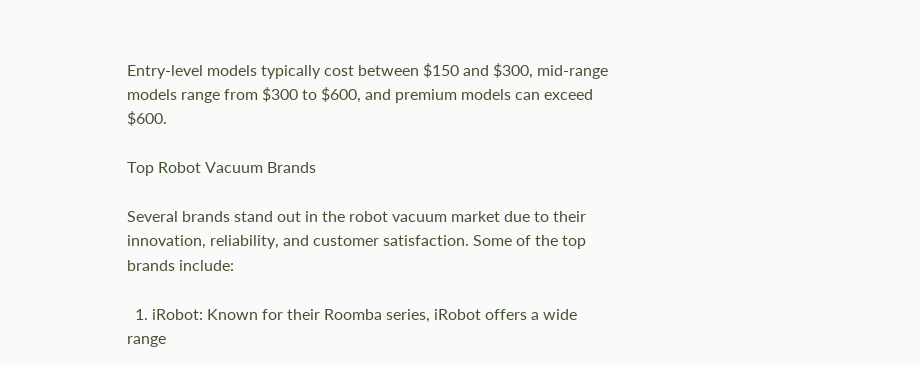Entry-level models typically cost between $150 and $300, mid-range models range from $300 to $600, and premium models can exceed $600.

Top Robot Vacuum Brands

Several brands stand out in the robot vacuum market due to their innovation, reliability, and customer satisfaction. Some of the top brands include:

  1. iRobot: Known for their Roomba series, iRobot offers a wide range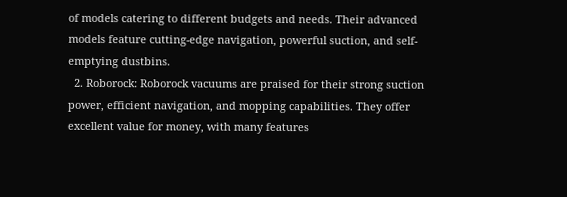of models catering to different budgets and needs. Their advanced models feature cutting-edge navigation, powerful suction, and self-emptying dustbins.
  2. Roborock: Roborock vacuums are praised for their strong suction power, efficient navigation, and mopping capabilities. They offer excellent value for money, with many features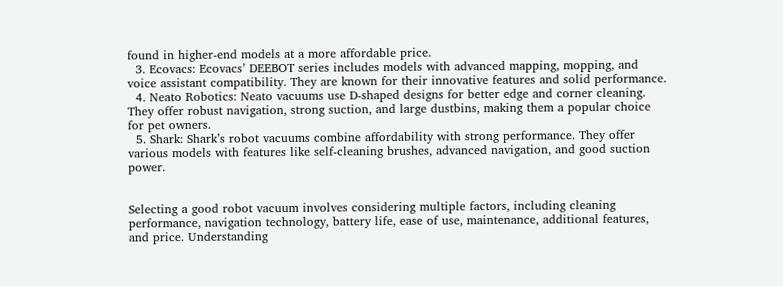found in higher-end models at a more affordable price.
  3. Ecovacs: Ecovacs’ DEEBOT series includes models with advanced mapping, mopping, and voice assistant compatibility. They are known for their innovative features and solid performance.
  4. Neato Robotics: Neato vacuums use D-shaped designs for better edge and corner cleaning. They offer robust navigation, strong suction, and large dustbins, making them a popular choice for pet owners.
  5. Shark: Shark’s robot vacuums combine affordability with strong performance. They offer various models with features like self-cleaning brushes, advanced navigation, and good suction power.


Selecting a good robot vacuum involves considering multiple factors, including cleaning performance, navigation technology, battery life, ease of use, maintenance, additional features, and price. Understanding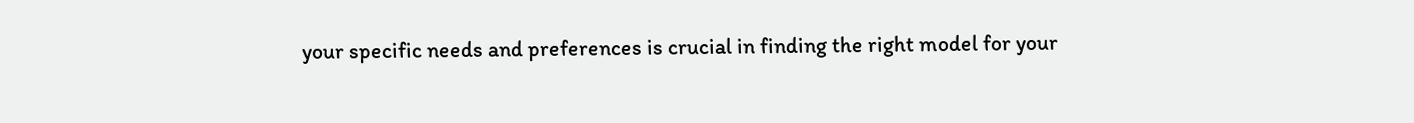your specific needs and preferences is crucial in finding the right model for your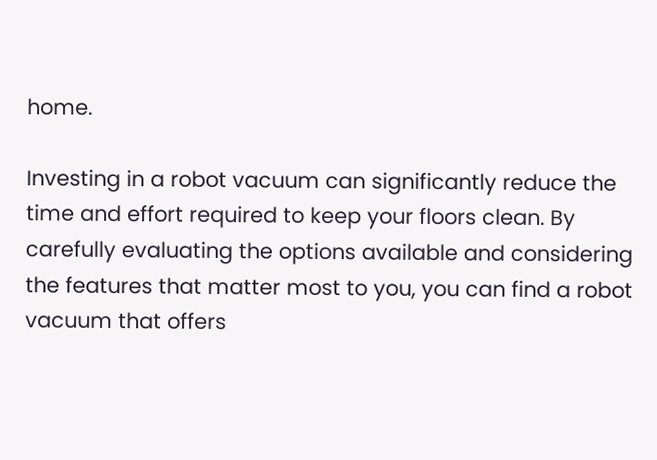home.

Investing in a robot vacuum can significantly reduce the time and effort required to keep your floors clean. By carefully evaluating the options available and considering the features that matter most to you, you can find a robot vacuum that offers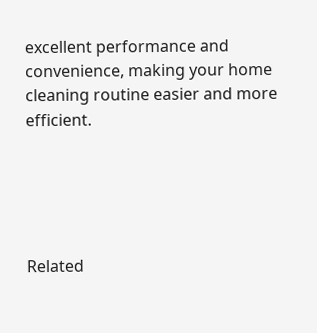excellent performance and convenience, making your home cleaning routine easier and more efficient.





Related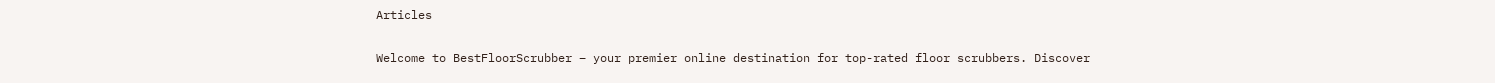Articles

Welcome to BestFloorScrubber – your premier online destination for top-rated floor scrubbers. Discover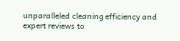unparalleled cleaning efficiency and expert reviews to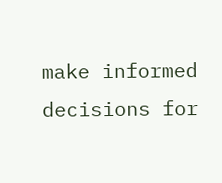make informed decisions for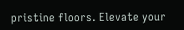pristine floors. Elevate your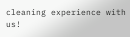cleaning experience with us!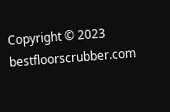Copyright © 2023 bestfloorscrubber.com